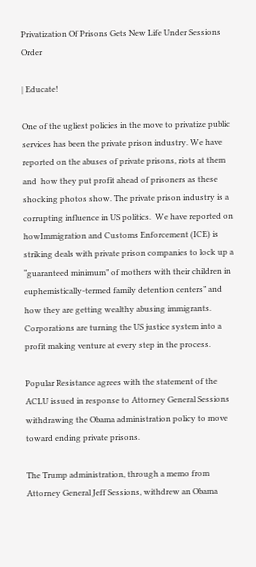Privatization Of Prisons Gets New Life Under Sessions Order

| Educate!

One of the ugliest policies in the move to privatize public services has been the private prison industry. We have reported on the abuses of private prisons, riots at them and  how they put profit ahead of prisoners as these shocking photos show. The private prison industry is a corrupting influence in US politics.  We have reported on howImmigration and Customs Enforcement (ICE) is striking deals with private prison companies to lock up a “guaranteed minimum” of mothers with their children in euphemistically-termed family detention centers” and how they are getting wealthy abusing immigrants.  Corporations are turning the US justice system into a profit making venture at every step in the process.

Popular Resistance agrees with the statement of the ACLU issued in response to Attorney General Sessions withdrawing the Obama administration policy to move toward ending private prisons.

The Trump administration, through a memo from Attorney General Jeff Sessions, withdrew an Obama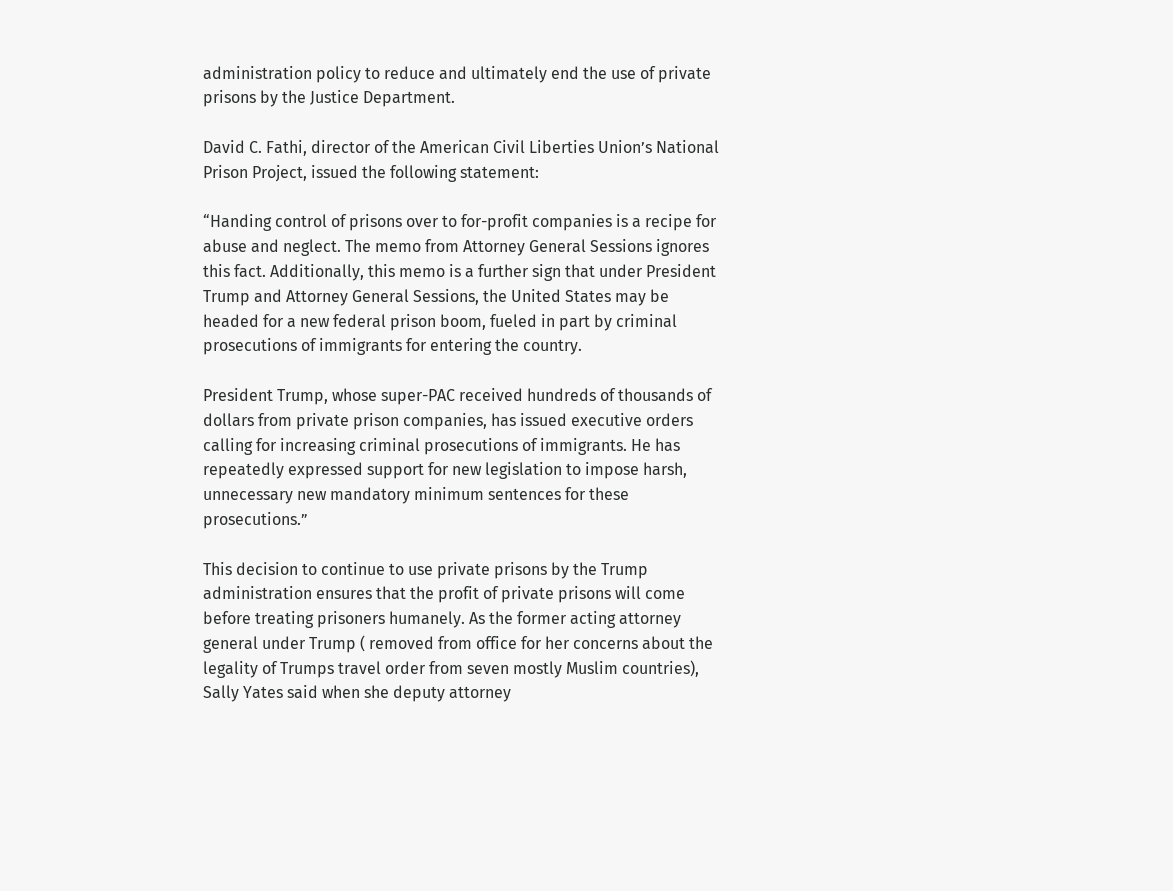administration policy to reduce and ultimately end the use of private prisons by the Justice Department.

David C. Fathi, director of the American Civil Liberties Union’s National Prison Project, issued the following statement:

“Handing control of prisons over to for-profit companies is a recipe for abuse and neglect. The memo from Attorney General Sessions ignores this fact. Additionally, this memo is a further sign that under President Trump and Attorney General Sessions, the United States may be headed for a new federal prison boom, fueled in part by criminal prosecutions of immigrants for entering the country.

President Trump, whose super-PAC received hundreds of thousands of dollars from private prison companies, has issued executive orders calling for increasing criminal prosecutions of immigrants. He has repeatedly expressed support for new legislation to impose harsh, unnecessary new mandatory minimum sentences for these prosecutions.”

This decision to continue to use private prisons by the Trump administration ensures that the profit of private prisons will come before treating prisoners humanely. As the former acting attorney general under Trump ( removed from office for her concerns about the legality of Trumps travel order from seven mostly Muslim countries), Sally Yates said when she deputy attorney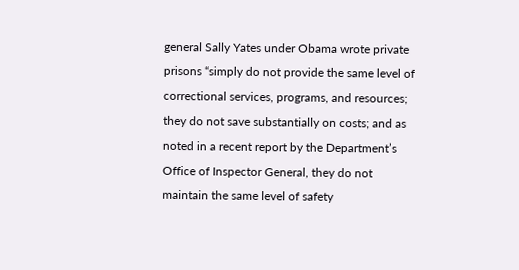general Sally Yates under Obama wrote private prisons “simply do not provide the same level of correctional services, programs, and resources; they do not save substantially on costs; and as noted in a recent report by the Department’s Office of Inspector General, they do not maintain the same level of safety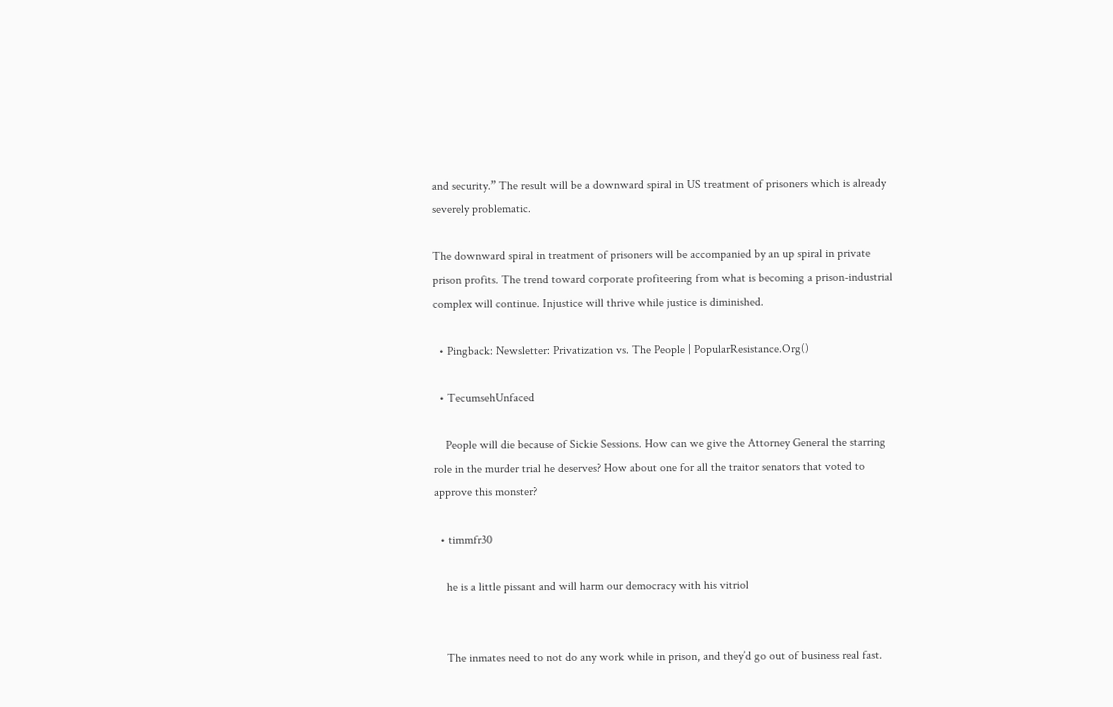and security.” The result will be a downward spiral in US treatment of prisoners which is already severely problematic.

The downward spiral in treatment of prisoners will be accompanied by an up spiral in private prison profits. The trend toward corporate profiteering from what is becoming a prison-industrial complex will continue. Injustice will thrive while justice is diminished.

  • Pingback: Newsletter: Privatization vs. The People | PopularResistance.Org()

  • TecumsehUnfaced

    People will die because of Sickie Sessions. How can we give the Attorney General the starring role in the murder trial he deserves? How about one for all the traitor senators that voted to approve this monster?

  • timmfr30

    he is a little pissant and will harm our democracy with his vitriol


    The inmates need to not do any work while in prison, and they’d go out of business real fast.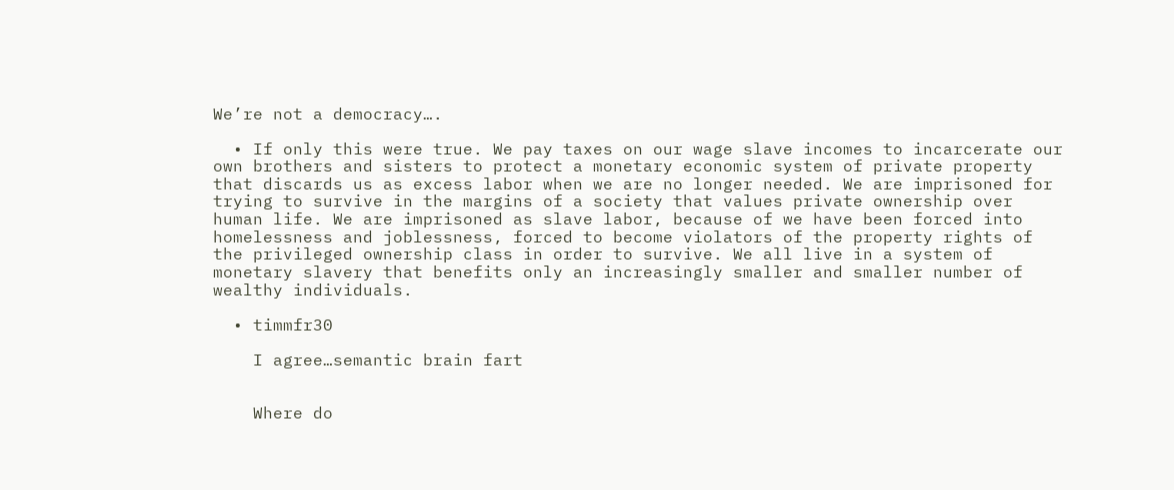We’re not a democracy….

  • If only this were true. We pay taxes on our wage slave incomes to incarcerate our own brothers and sisters to protect a monetary economic system of private property that discards us as excess labor when we are no longer needed. We are imprisoned for trying to survive in the margins of a society that values private ownership over human life. We are imprisoned as slave labor, because of we have been forced into homelessness and joblessness, forced to become violators of the property rights of the privileged ownership class in order to survive. We all live in a system of monetary slavery that benefits only an increasingly smaller and smaller number of wealthy individuals.

  • timmfr30

    I agree…semantic brain fart


    Where do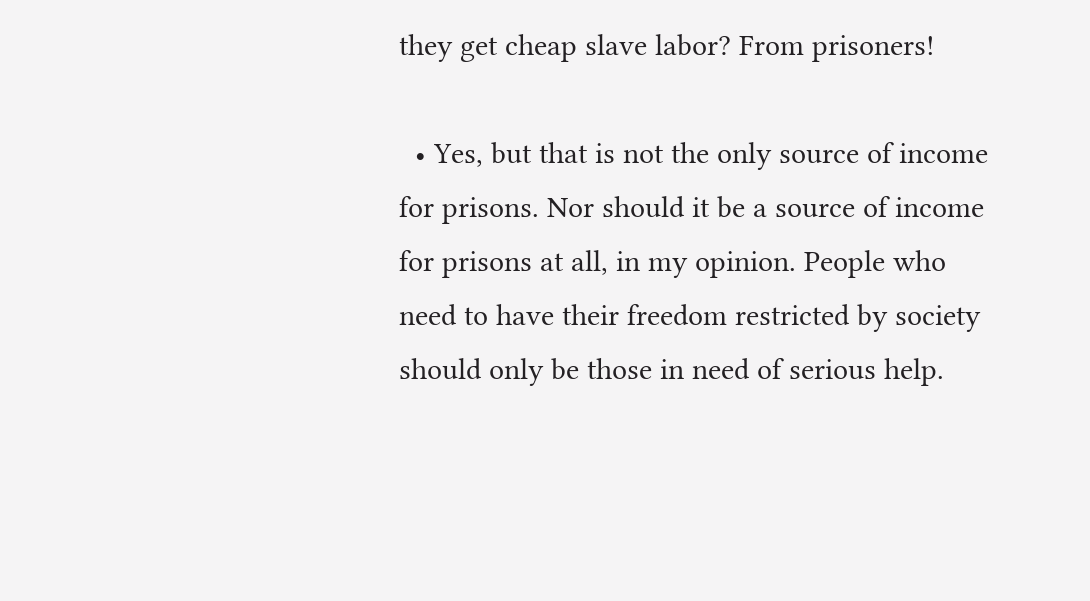they get cheap slave labor? From prisoners!

  • Yes, but that is not the only source of income for prisons. Nor should it be a source of income for prisons at all, in my opinion. People who need to have their freedom restricted by society should only be those in need of serious help.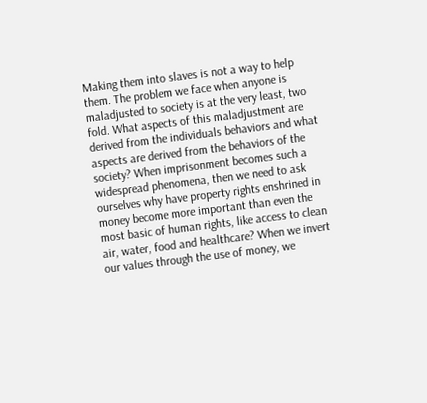Making them into slaves is not a way to help them. The problem we face when anyone is maladjusted to society is at the very least, two fold. What aspects of this maladjustment are derived from the individuals behaviors and what aspects are derived from the behaviors of the society? When imprisonment becomes such a widespread phenomena, then we need to ask ourselves why have property rights enshrined in money become more important than even the most basic of human rights, like access to clean air, water, food and healthcare? When we invert our values through the use of money, we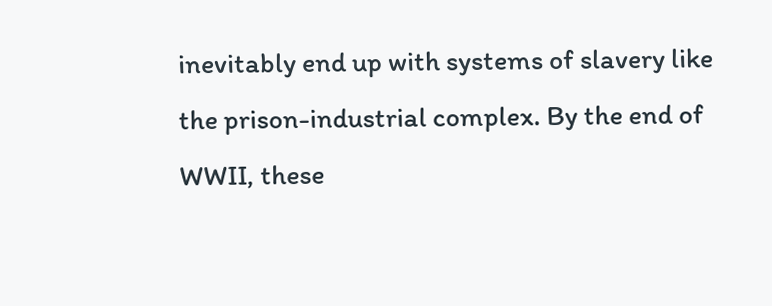inevitably end up with systems of slavery like the prison-industrial complex. By the end of WWII, these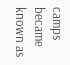camps became known as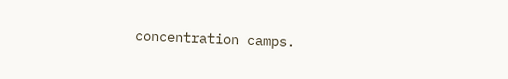concentration camps.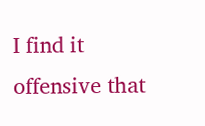I find it offensive that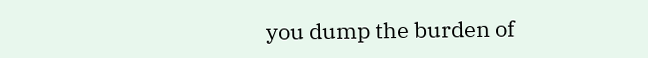you dump the burden of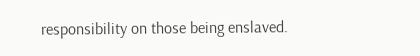responsibility on those being enslaved.